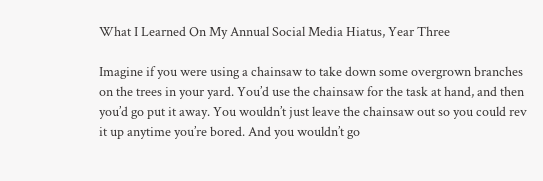What I Learned On My Annual Social Media Hiatus, Year Three

Imagine if you were using a chainsaw to take down some overgrown branches on the trees in your yard. You’d use the chainsaw for the task at hand, and then you’d go put it away. You wouldn’t just leave the chainsaw out so you could rev it up anytime you’re bored. And you wouldn’t go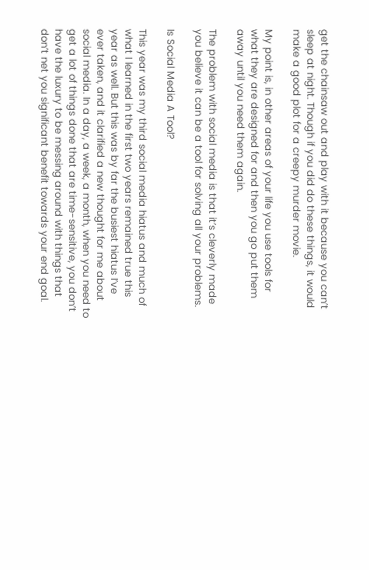get the chainsaw out and play with it because you can’t sleep at night. Though if you did do these things, it would make a good plot for a creepy murder movie.

My point is, in other areas of your life you use tools for what they are designed for and then you go put them away until you need them again.

The problem with social media is that it’s cleverly made you believe it can be a tool for solving all your problems.

Is Social Media A Tool?

This year was my third social media hiatus and much of what I learned in the first two years remained true this year as well. But this was by far the busiest hiatus I’ve ever taken, and it clarified a new thought for me about social media. In a day, a week, a month, when you need to get a lot of things done that are time-sensitive, you don’t have the luxury to be messing around with things that don’t net you significant benefit towards your end goal.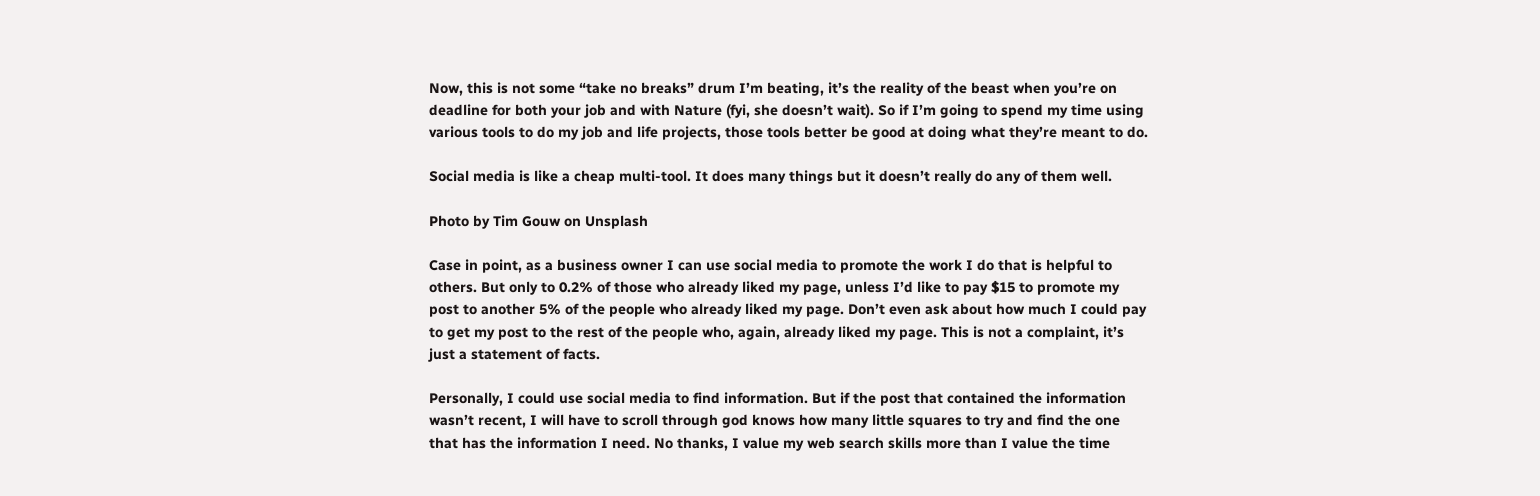Now, this is not some “take no breaks” drum I’m beating, it’s the reality of the beast when you’re on deadline for both your job and with Nature (fyi, she doesn’t wait). So if I’m going to spend my time using various tools to do my job and life projects, those tools better be good at doing what they’re meant to do.

Social media is like a cheap multi-tool. It does many things but it doesn’t really do any of them well.

Photo by Tim Gouw on Unsplash

Case in point, as a business owner I can use social media to promote the work I do that is helpful to others. But only to 0.2% of those who already liked my page, unless I’d like to pay $15 to promote my post to another 5% of the people who already liked my page. Don’t even ask about how much I could pay to get my post to the rest of the people who, again, already liked my page. This is not a complaint, it’s just a statement of facts.

Personally, I could use social media to find information. But if the post that contained the information wasn’t recent, I will have to scroll through god knows how many little squares to try and find the one that has the information I need. No thanks, I value my web search skills more than I value the time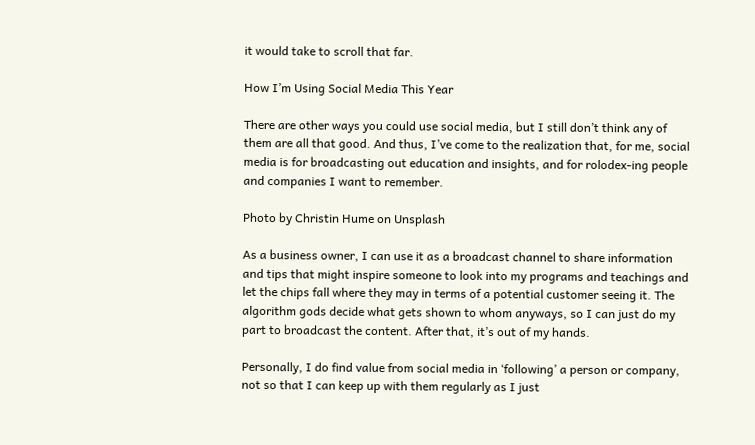it would take to scroll that far.

How I’m Using Social Media This Year

There are other ways you could use social media, but I still don’t think any of them are all that good. And thus, I’ve come to the realization that, for me, social media is for broadcasting out education and insights, and for rolodex-ing people and companies I want to remember.

Photo by Christin Hume on Unsplash

As a business owner, I can use it as a broadcast channel to share information and tips that might inspire someone to look into my programs and teachings and let the chips fall where they may in terms of a potential customer seeing it. The algorithm gods decide what gets shown to whom anyways, so I can just do my part to broadcast the content. After that, it’s out of my hands.

Personally, I do find value from social media in ‘following’ a person or company, not so that I can keep up with them regularly as I just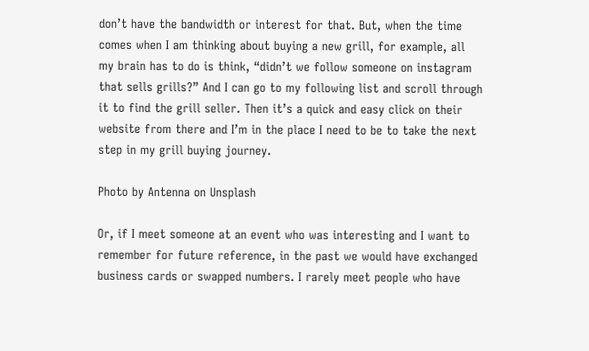don’t have the bandwidth or interest for that. But, when the time comes when I am thinking about buying a new grill, for example, all my brain has to do is think, “didn’t we follow someone on instagram that sells grills?” And I can go to my following list and scroll through it to find the grill seller. Then it’s a quick and easy click on their website from there and I’m in the place I need to be to take the next step in my grill buying journey.

Photo by Antenna on Unsplash

Or, if I meet someone at an event who was interesting and I want to remember for future reference, in the past we would have exchanged business cards or swapped numbers. I rarely meet people who have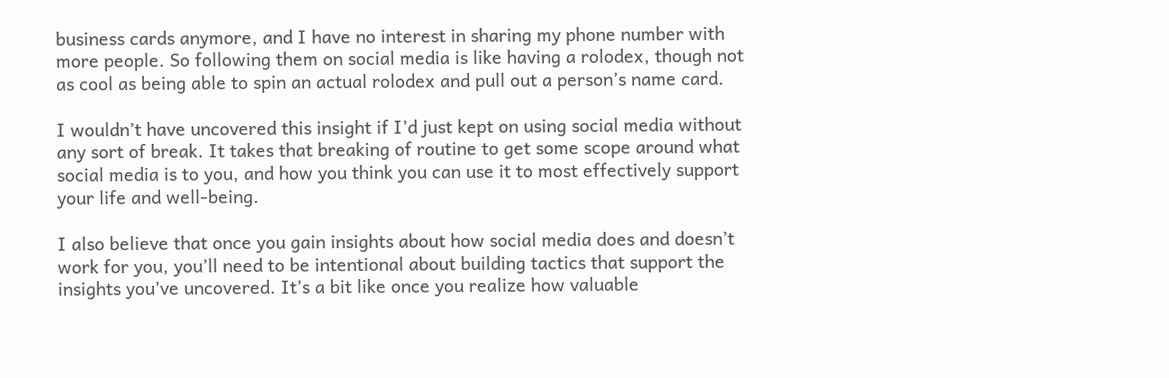business cards anymore, and I have no interest in sharing my phone number with more people. So following them on social media is like having a rolodex, though not as cool as being able to spin an actual rolodex and pull out a person’s name card.

I wouldn’t have uncovered this insight if I’d just kept on using social media without any sort of break. It takes that breaking of routine to get some scope around what social media is to you, and how you think you can use it to most effectively support your life and well-being.

I also believe that once you gain insights about how social media does and doesn’t work for you, you’ll need to be intentional about building tactics that support the insights you’ve uncovered. It’s a bit like once you realize how valuable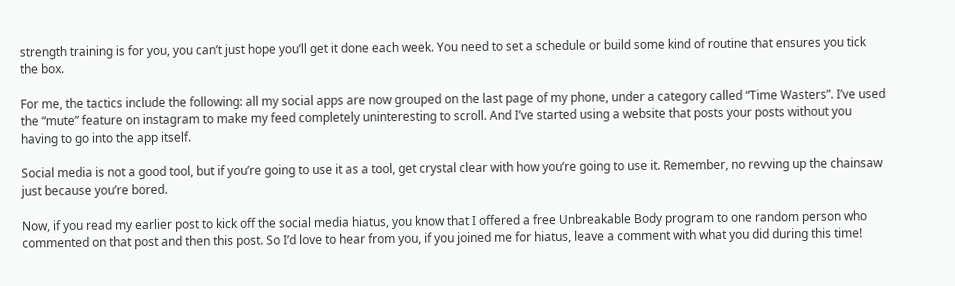strength training is for you, you can’t just hope you’ll get it done each week. You need to set a schedule or build some kind of routine that ensures you tick the box.

For me, the tactics include the following: all my social apps are now grouped on the last page of my phone, under a category called “Time Wasters”. I’ve used the “mute” feature on instagram to make my feed completely uninteresting to scroll. And I’ve started using a website that posts your posts without you having to go into the app itself.

Social media is not a good tool, but if you’re going to use it as a tool, get crystal clear with how you’re going to use it. Remember, no revving up the chainsaw just because you’re bored.

Now, if you read my earlier post to kick off the social media hiatus, you know that I offered a free Unbreakable Body program to one random person who commented on that post and then this post. So I’d love to hear from you, if you joined me for hiatus, leave a comment with what you did during this time!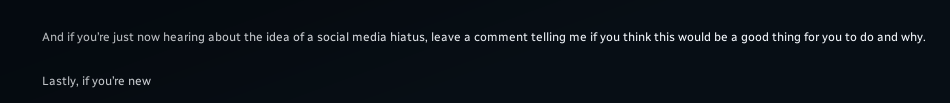And if you’re just now hearing about the idea of a social media hiatus, leave a comment telling me if you think this would be a good thing for you to do and why.

Lastly, if you’re new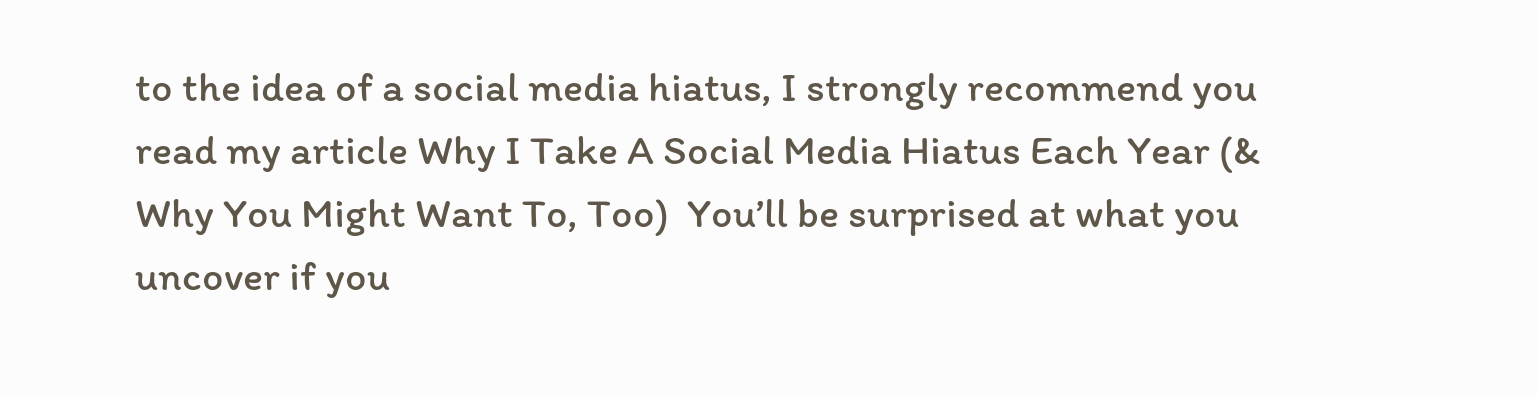to the idea of a social media hiatus, I strongly recommend you read my article Why I Take A Social Media Hiatus Each Year (& Why You Might Want To, Too)  You’ll be surprised at what you uncover if you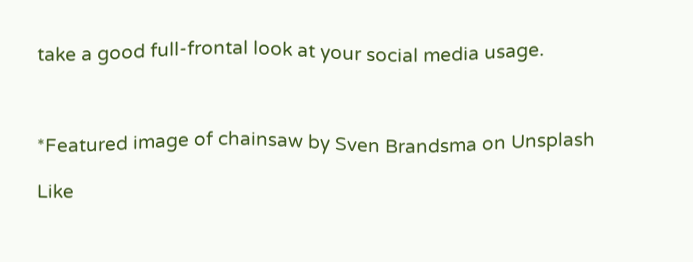take a good full-frontal look at your social media usage.



*Featured image of chainsaw by Sven Brandsma on Unsplash

Like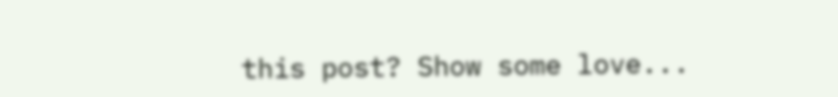this post? Show some love...